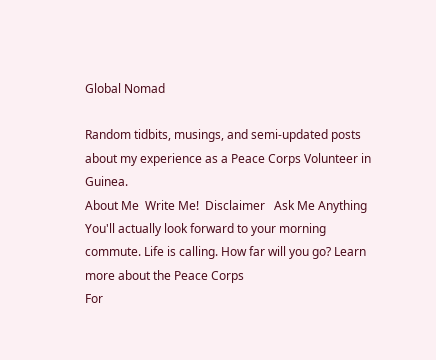Global Nomad

Random tidbits, musings, and semi-updated posts about my experience as a Peace Corps Volunteer in Guinea.
About Me  Write Me!  Disclaimer   Ask Me Anything
You'll actually look forward to your morning commute. Life is calling. How far will you go? Learn more about the Peace Corps
For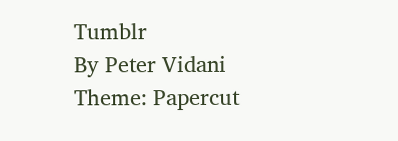Tumblr
By Peter Vidani
Theme: Papercut